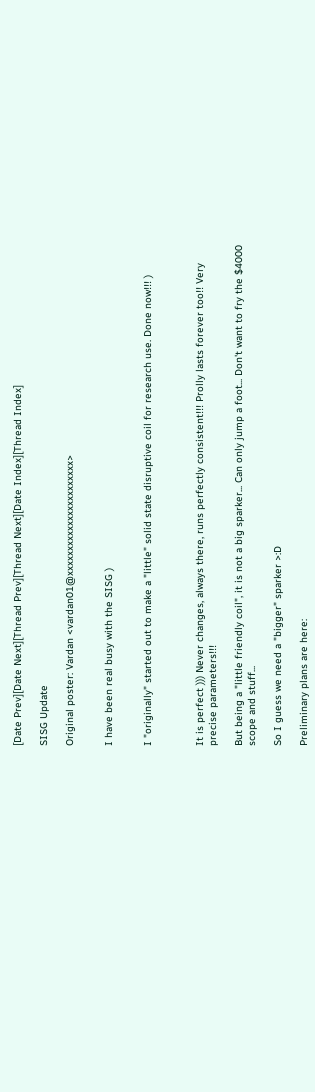[Date Prev][Date Next][Thread Prev][Thread Next][Date Index][Thread Index]

SISG Update

Original poster: Vardan <vardan01@xxxxxxxxxxxxxxxxxxxxxxx>


I have been real busy with the SISG )


I "originally" started out to make a "little" solid state disruptive coil for research use. Done now!!! )



It is perfect ))) Never changes, always there, runs perfectly consistent!!! Prolly lasts forever too!! Very precise parameters!!!

But being a "little friendly coil", it is not a big sparker... Can only jump a foot... Don't want to fry the $4000 scope and stuff...

So I guess we need a "bigger" sparker >:D

Preliminary plans are here: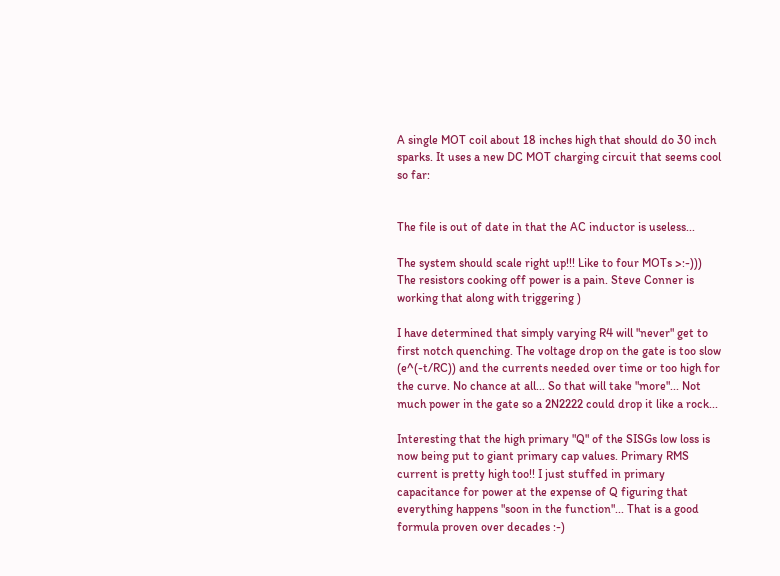A single MOT coil about 18 inches high that should do 30 inch sparks. It uses a new DC MOT charging circuit that seems cool so far:


The file is out of date in that the AC inductor is useless...

The system should scale right up!!! Like to four MOTs >:-))) The resistors cooking off power is a pain. Steve Conner is working that along with triggering )

I have determined that simply varying R4 will "never" get to first notch quenching. The voltage drop on the gate is too slow (e^(-t/RC)) and the currents needed over time or too high for the curve. No chance at all... So that will take "more"... Not much power in the gate so a 2N2222 could drop it like a rock...

Interesting that the high primary "Q" of the SISGs low loss is now being put to giant primary cap values. Primary RMS current is pretty high too!! I just stuffed in primary capacitance for power at the expense of Q figuring that everything happens "soon in the function"... That is a good formula proven over decades :-)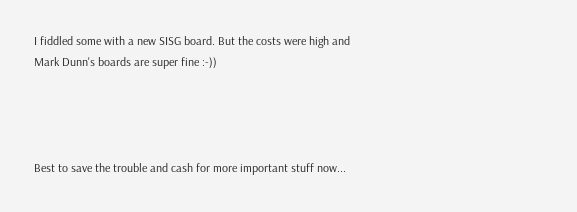I fiddled some with a new SISG board. But the costs were high and Mark Dunn's boards are super fine :-))




Best to save the trouble and cash for more important stuff now...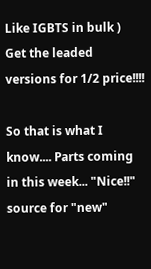Like IGBTS in bulk ) Get the leaded versions for 1/2 price!!!!

So that is what I know.... Parts coming in this week... "Nice!!" source for "new"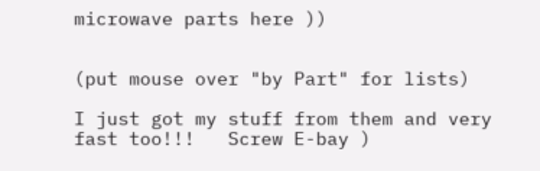microwave parts here ))


(put mouse over "by Part" for lists)

I just got my stuff from them and very fast too!!!   Screw E-bay )